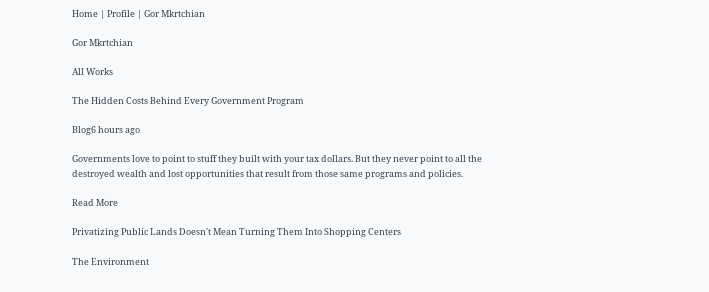Home | Profile | Gor Mkrtchian

Gor Mkrtchian

All Works

The Hidden Costs Behind Every Government Program

Blog6 hours ago

Governments love to point to stuff they built with your tax dollars. But they never point to all the destroyed wealth and lost opportunities that result from those same programs and policies.

Read More

Privatizing Public Lands Doesn't Mean Turning Them Into Shopping Centers

The Environment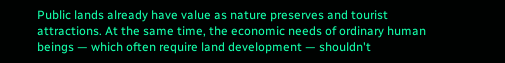Public lands already have value as nature preserves and tourist attractions. At the same time, the economic needs of ordinary human beings — which often require land development — shouldn't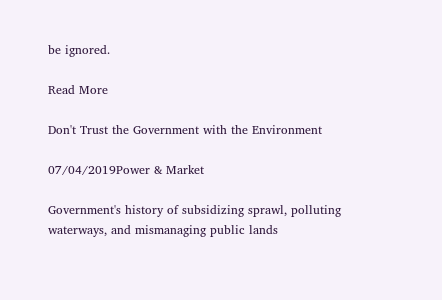be ignored.

Read More

Don't Trust the Government with the Environment

07/04/2019Power & Market

Government's history of subsidizing sprawl, polluting waterways, and mismanaging public lands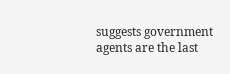suggests government agents are the last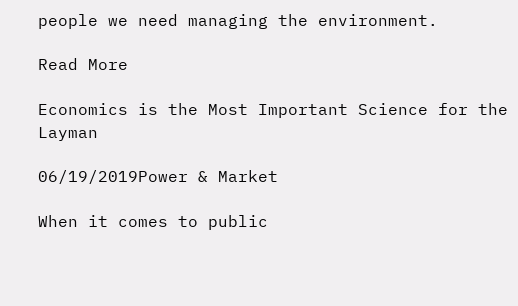people we need managing the environment.

Read More

Economics is the Most Important Science for the Layman

06/19/2019Power & Market

When it comes to public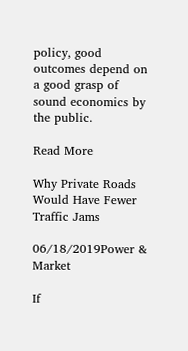policy, good outcomes depend on a good grasp of sound economics by the public.

Read More

Why Private Roads Would Have Fewer Traffic Jams

06/18/2019Power & Market

If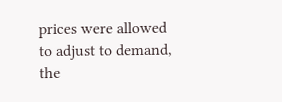prices were allowed to adjust to demand, the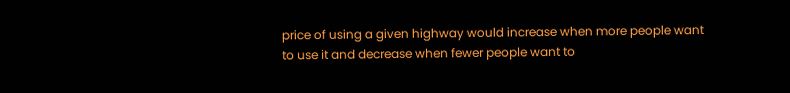price of using a given highway would increase when more people want to use it and decrease when fewer people want to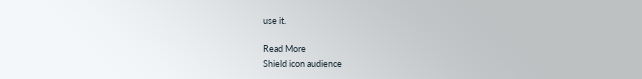use it.

Read More
Shield icon audience